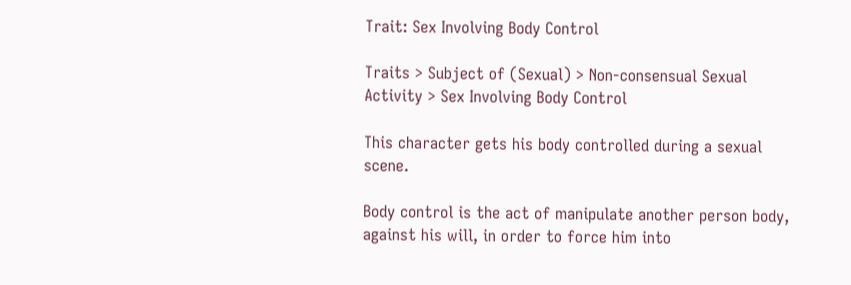Trait: Sex Involving Body Control

Traits > Subject of (Sexual) > Non-consensual Sexual Activity > Sex Involving Body Control

This character gets his body controlled during a sexual scene.

Body control is the act of manipulate another person body, against his will, in order to force him into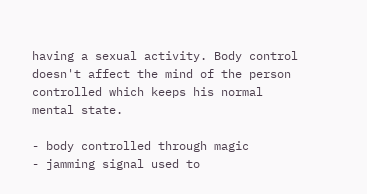having a sexual activity. Body control doesn't affect the mind of the person controlled which keeps his normal mental state.

- body controlled through magic
- jamming signal used to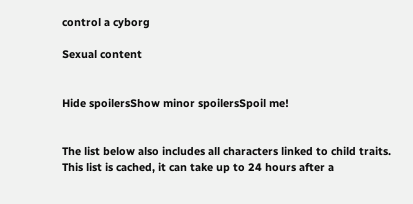control a cyborg

Sexual content


Hide spoilersShow minor spoilersSpoil me!


The list below also includes all characters linked to child traits. This list is cached, it can take up to 24 hours after a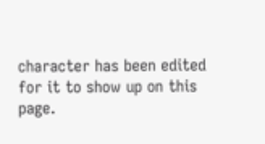character has been edited for it to show up on this page.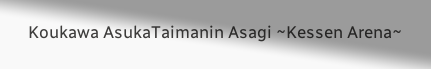Koukawa AsukaTaimanin Asagi ~Kessen Arena~